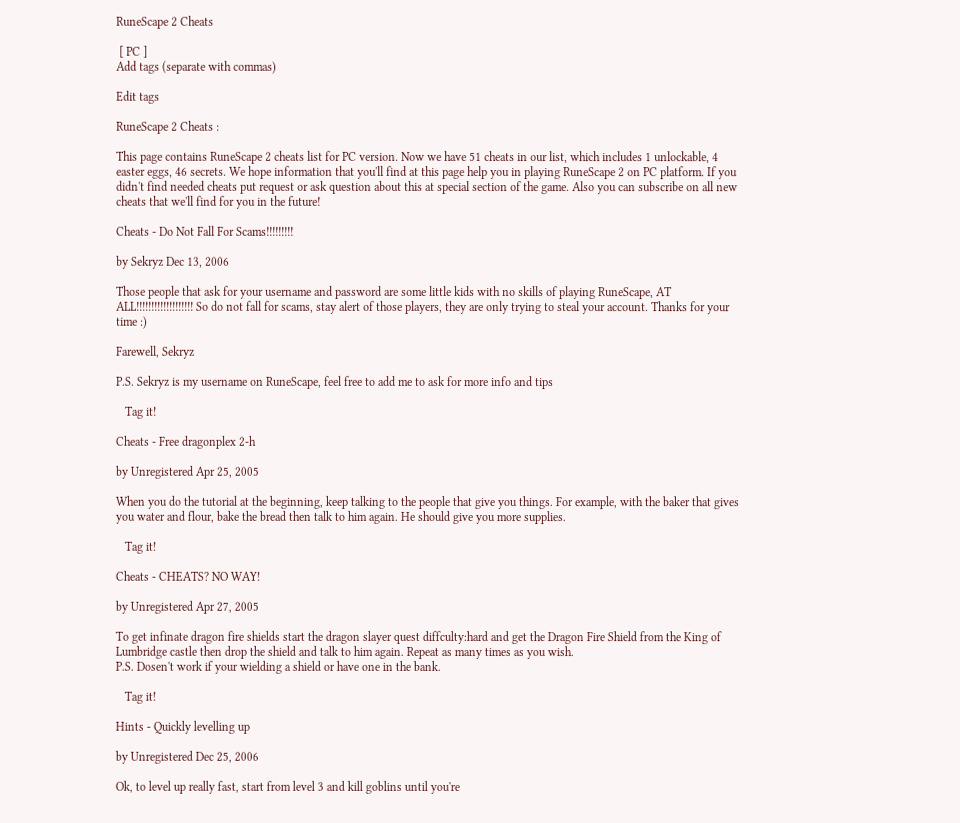RuneScape 2 Cheats

 [ PC ]
Add tags (separate with commas)

Edit tags

RuneScape 2 Cheats :

This page contains RuneScape 2 cheats list for PC version. Now we have 51 cheats in our list, which includes 1 unlockable, 4 easter eggs, 46 secrets. We hope information that you'll find at this page help you in playing RuneScape 2 on PC platform. If you didn't find needed cheats put request or ask question about this at special section of the game. Also you can subscribe on all new cheats that we'll find for you in the future!

Cheats - Do Not Fall For Scams!!!!!!!!!

by Sekryz Dec 13, 2006

Those people that ask for your username and password are some little kids with no skills of playing RuneScape, AT ALL!!!!!!!!!!!!!!!!!!! So do not fall for scams, stay alert of those players, they are only trying to steal your account. Thanks for your time :)

Farewell, Sekryz

P.S. Sekryz is my username on RuneScape, feel free to add me to ask for more info and tips

   Tag it!

Cheats - Free dragonplex 2-h

by Unregistered Apr 25, 2005

When you do the tutorial at the beginning, keep talking to the people that give you things. For example, with the baker that gives you water and flour, bake the bread then talk to him again. He should give you more supplies.

   Tag it!

Cheats - CHEATS? NO WAY!

by Unregistered Apr 27, 2005

To get infinate dragon fire shields start the dragon slayer quest diffculty:hard and get the Dragon Fire Shield from the King of Lumbridge castle then drop the shield and talk to him again. Repeat as many times as you wish.
P.S. Dosen't work if your wielding a shield or have one in the bank.

   Tag it!

Hints - Quickly levelling up

by Unregistered Dec 25, 2006

Ok, to level up really fast, start from level 3 and kill goblins until you're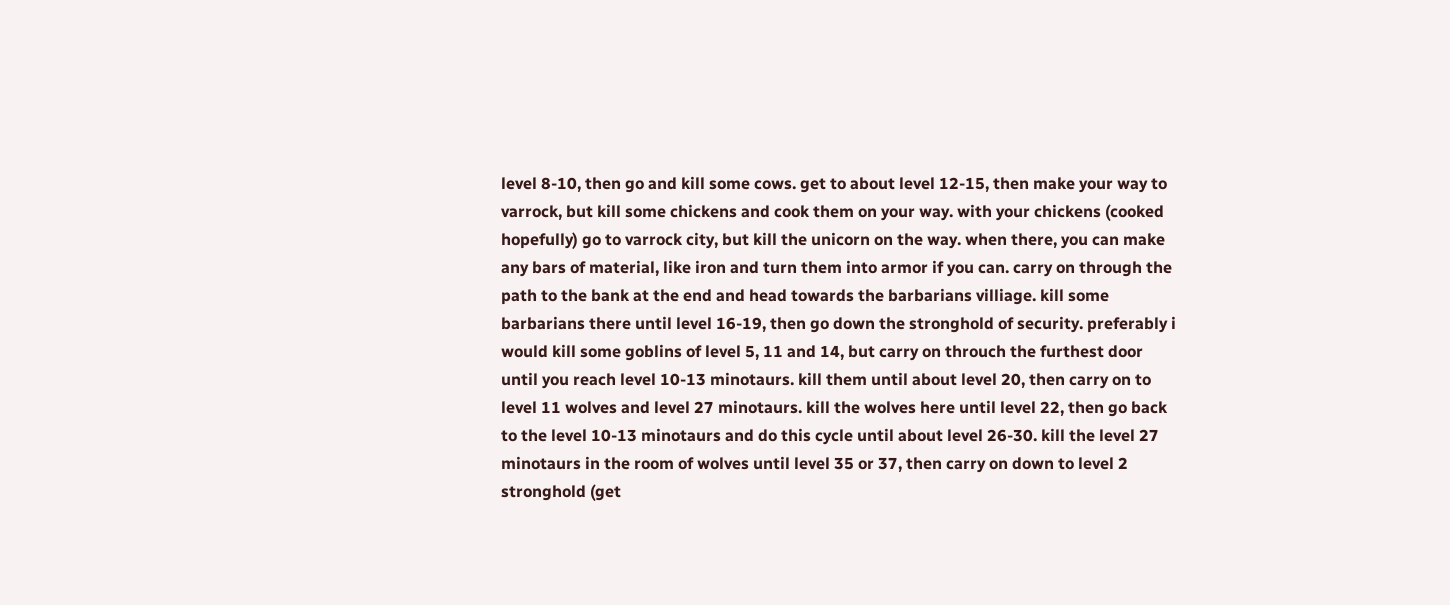level 8-10, then go and kill some cows. get to about level 12-15, then make your way to varrock, but kill some chickens and cook them on your way. with your chickens (cooked hopefully) go to varrock city, but kill the unicorn on the way. when there, you can make any bars of material, like iron and turn them into armor if you can. carry on through the path to the bank at the end and head towards the barbarians villiage. kill some barbarians there until level 16-19, then go down the stronghold of security. preferably i would kill some goblins of level 5, 11 and 14, but carry on throuch the furthest door until you reach level 10-13 minotaurs. kill them until about level 20, then carry on to level 11 wolves and level 27 minotaurs. kill the wolves here until level 22, then go back to the level 10-13 minotaurs and do this cycle until about level 26-30. kill the level 27 minotaurs in the room of wolves until level 35 or 37, then carry on down to level 2 stronghold (get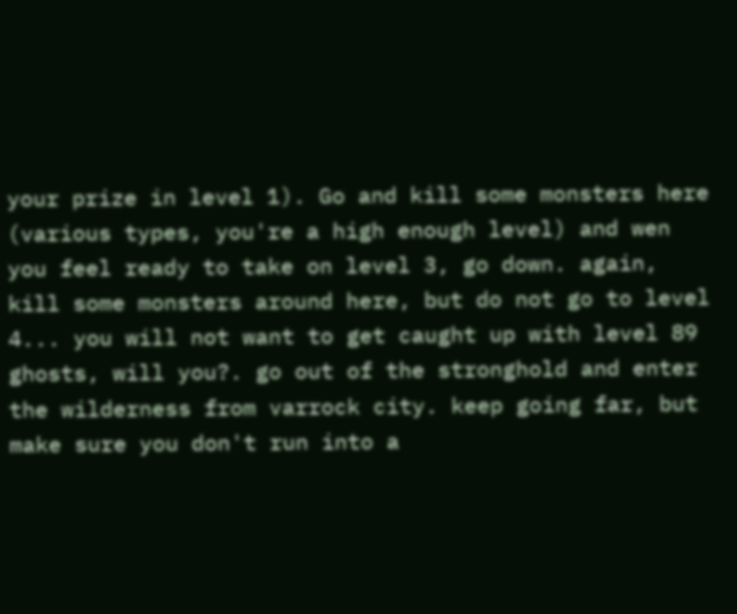your prize in level 1). Go and kill some monsters here (various types, you're a high enough level) and wen you feel ready to take on level 3, go down. again, kill some monsters around here, but do not go to level 4... you will not want to get caught up with level 89 ghosts, will you?. go out of the stronghold and enter the wilderness from varrock city. keep going far, but make sure you don't run into a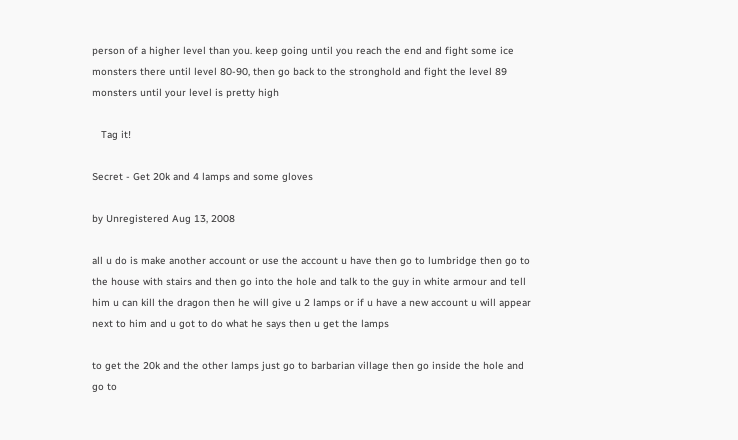person of a higher level than you. keep going until you reach the end and fight some ice monsters there until level 80-90, then go back to the stronghold and fight the level 89 monsters until your level is pretty high

   Tag it!

Secret - Get 20k and 4 lamps and some gloves

by Unregistered Aug 13, 2008

all u do is make another account or use the account u have then go to lumbridge then go to the house with stairs and then go into the hole and talk to the guy in white armour and tell him u can kill the dragon then he will give u 2 lamps or if u have a new account u will appear next to him and u got to do what he says then u get the lamps

to get the 20k and the other lamps just go to barbarian village then go inside the hole and go to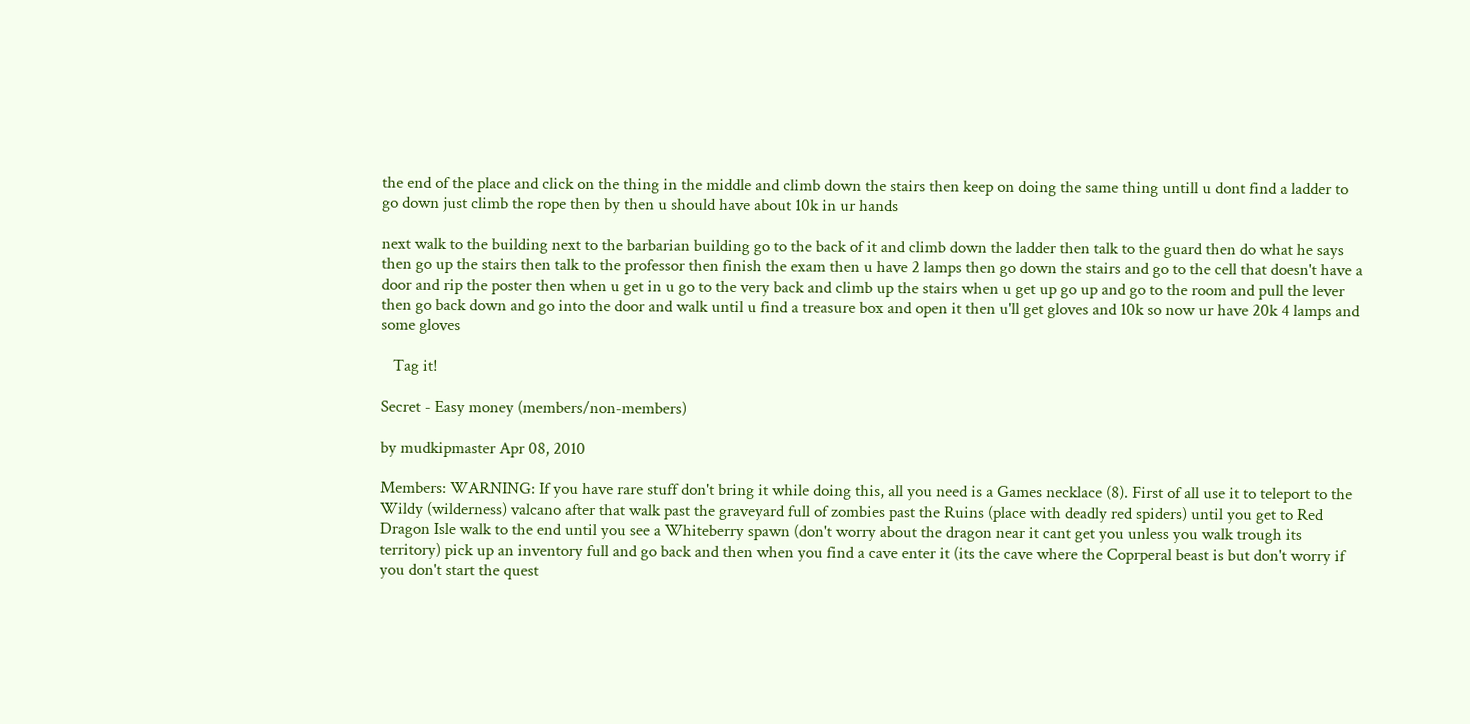the end of the place and click on the thing in the middle and climb down the stairs then keep on doing the same thing untill u dont find a ladder to go down just climb the rope then by then u should have about 10k in ur hands

next walk to the building next to the barbarian building go to the back of it and climb down the ladder then talk to the guard then do what he says then go up the stairs then talk to the professor then finish the exam then u have 2 lamps then go down the stairs and go to the cell that doesn't have a door and rip the poster then when u get in u go to the very back and climb up the stairs when u get up go up and go to the room and pull the lever then go back down and go into the door and walk until u find a treasure box and open it then u'll get gloves and 10k so now ur have 20k 4 lamps and some gloves

   Tag it!

Secret - Easy money (members/non-members)

by mudkipmaster Apr 08, 2010

Members: WARNING: If you have rare stuff don't bring it while doing this, all you need is a Games necklace (8). First of all use it to teleport to the Wildy (wilderness) valcano after that walk past the graveyard full of zombies past the Ruins (place with deadly red spiders) until you get to Red Dragon Isle walk to the end until you see a Whiteberry spawn (don't worry about the dragon near it cant get you unless you walk trough its territory) pick up an inventory full and go back and then when you find a cave enter it (its the cave where the Coprperal beast is but don't worry if you don't start the quest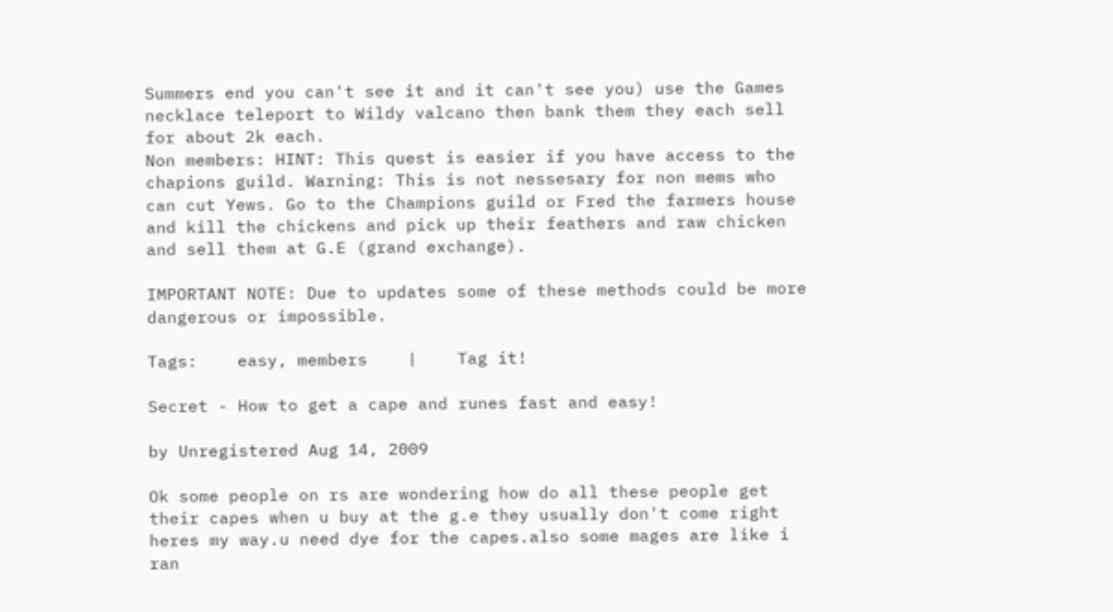Summers end you can't see it and it can't see you) use the Games necklace teleport to Wildy valcano then bank them they each sell for about 2k each.
Non members: HINT: This quest is easier if you have access to the chapions guild. Warning: This is not nessesary for non mems who can cut Yews. Go to the Champions guild or Fred the farmers house and kill the chickens and pick up their feathers and raw chicken and sell them at G.E (grand exchange).

IMPORTANT NOTE: Due to updates some of these methods could be more dangerous or impossible.

Tags:    easy, members    |    Tag it!

Secret - How to get a cape and runes fast and easy!

by Unregistered Aug 14, 2009

Ok some people on rs are wondering how do all these people get their capes when u buy at the g.e they usually don't come right heres my way.u need dye for the capes.also some mages are like i ran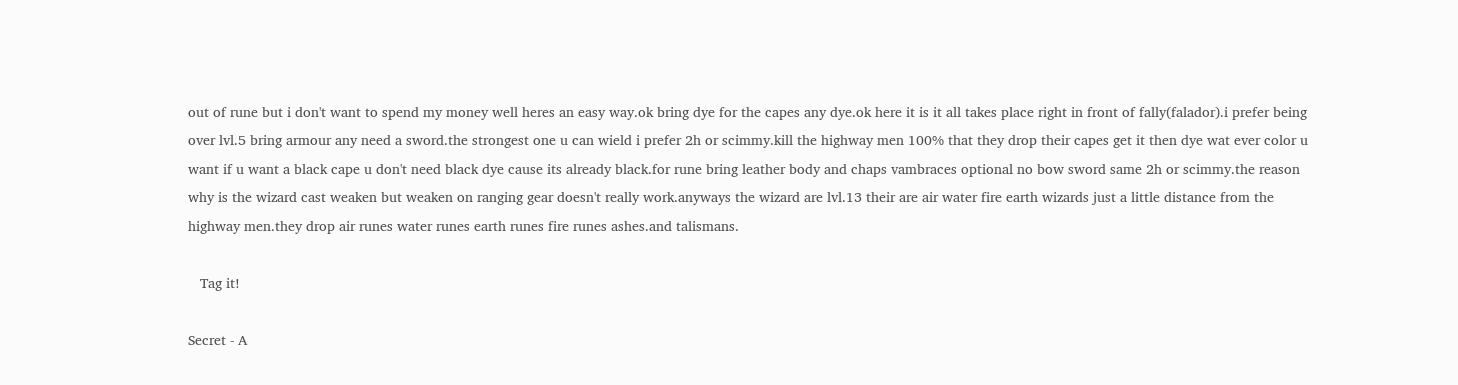out of rune but i don't want to spend my money well heres an easy way.ok bring dye for the capes any dye.ok here it is it all takes place right in front of fally(falador).i prefer being over lvl.5 bring armour any need a sword.the strongest one u can wield i prefer 2h or scimmy.kill the highway men 100% that they drop their capes get it then dye wat ever color u want if u want a black cape u don't need black dye cause its already black.for rune bring leather body and chaps vambraces optional no bow sword same 2h or scimmy.the reason why is the wizard cast weaken but weaken on ranging gear doesn't really work.anyways the wizard are lvl.13 their are air water fire earth wizards just a little distance from the highway men.they drop air runes water runes earth runes fire runes ashes.and talismans.

   Tag it!

Secret - A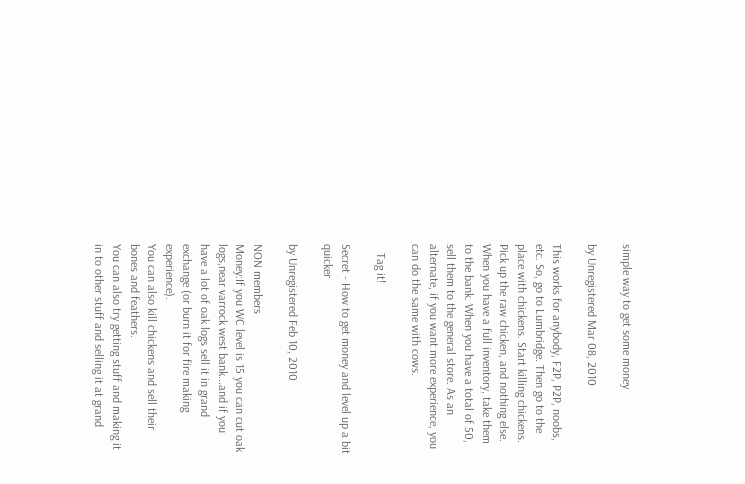simple way to get some money

by Unregistered Mar 08, 2010

This works for anybody, F2P, P2P, noobs, etc. So, go to Lumbridge. Then go to the place with chickens. Start killing chickens. Pick up the raw chicken, and nothing else. When you have a full inventory, take them to the bank. When you have a total of 50, sell them to the general store. As an alternate, if you want more experience, you can do the same with cows.

   Tag it!

Secret - How to get money and level up a bit quicker

by Unregistered Feb 10, 2010

NON members
Money:If you WC level is 15 you can cut oak logs,near varrock west bank...and if you have a lot of oak logs sell it in grand exchange (or burn it for fire making experience).
You can also kill chickens and sell their bones and feathers.
You can also try getting stuff and making it in to other stuff and selling it at grand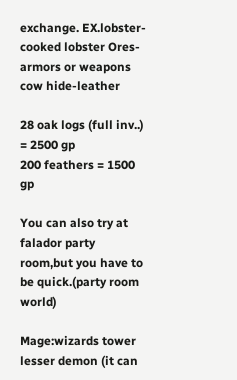exchange. EX.lobster-cooked lobster Ores-armors or weapons cow hide-leather

28 oak logs (full inv..) = 2500 gp
200 feathers = 1500 gp

You can also try at falador party room,but you have to be quick.(party room world)

Mage:wizards tower lesser demon (it can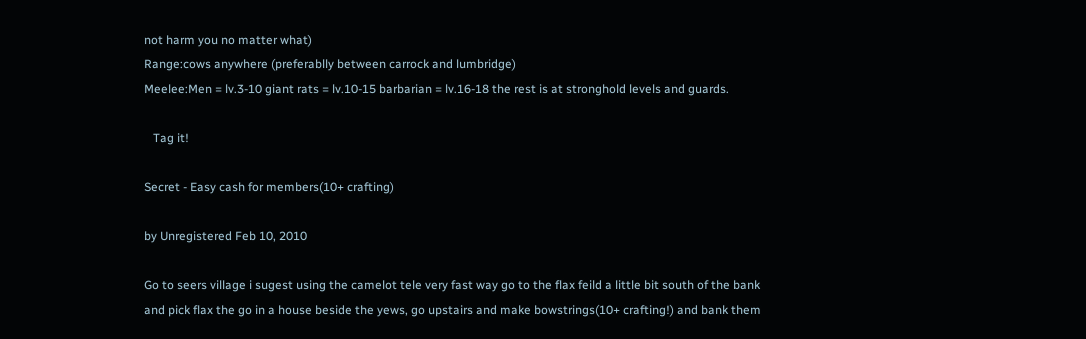not harm you no matter what)
Range:cows anywhere (preferablly between carrock and lumbridge)
Meelee:Men = lv.3-10 giant rats = lv.10-15 barbarian = lv.16-18 the rest is at stronghold levels and guards.

   Tag it!

Secret - Easy cash for members(10+ crafting)

by Unregistered Feb 10, 2010

Go to seers village i sugest using the camelot tele very fast way go to the flax feild a little bit south of the bank and pick flax the go in a house beside the yews, go upstairs and make bowstrings(10+ crafting!) and bank them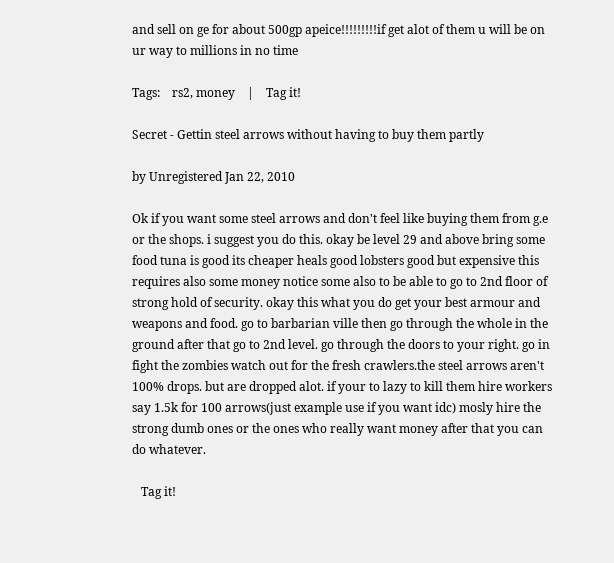and sell on ge for about 500gp apeice!!!!!!!!!if get alot of them u will be on ur way to millions in no time

Tags:    rs2, money    |    Tag it!

Secret - Gettin steel arrows without having to buy them partly

by Unregistered Jan 22, 2010

Ok if you want some steel arrows and don't feel like buying them from g.e or the shops. i suggest you do this. okay be level 29 and above bring some food tuna is good its cheaper heals good lobsters good but expensive this requires also some money notice some also to be able to go to 2nd floor of strong hold of security. okay this what you do get your best armour and weapons and food. go to barbarian ville then go through the whole in the ground after that go to 2nd level. go through the doors to your right. go in fight the zombies watch out for the fresh crawlers.the steel arrows aren't 100% drops. but are dropped alot. if your to lazy to kill them hire workers say 1.5k for 100 arrows(just example use if you want idc) mosly hire the strong dumb ones or the ones who really want money after that you can do whatever.

   Tag it!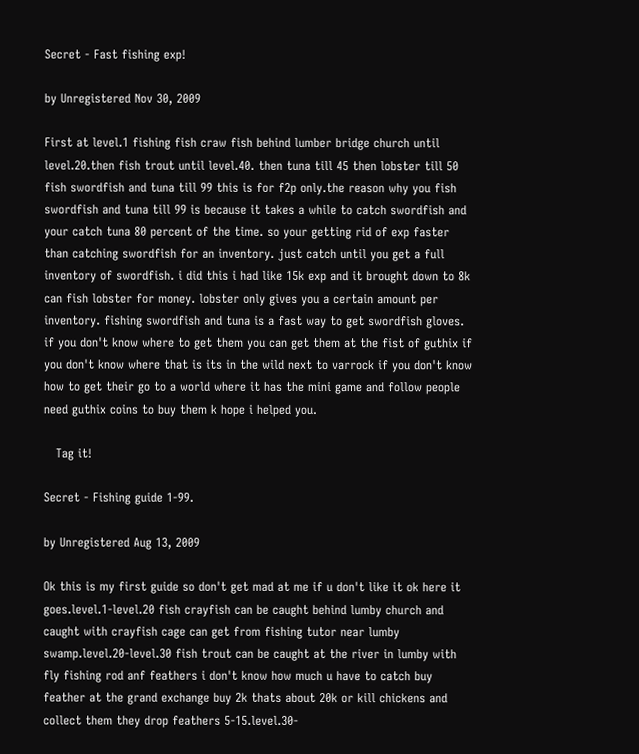Secret - Fast fishing exp!

by Unregistered Nov 30, 2009

First at level.1 fishing fish craw fish behind lumber bridge church until level.20.then fish trout until level.40. then tuna till 45 then lobster till 50 fish swordfish and tuna till 99 this is for f2p only.the reason why you fish swordfish and tuna till 99 is because it takes a while to catch swordfish and your catch tuna 80 percent of the time. so your getting rid of exp faster than catching swordfish for an inventory. just catch until you get a full inventory of swordfish. i did this i had like 15k exp and it brought down to 8k can fish lobster for money. lobster only gives you a certain amount per inventory. fishing swordfish and tuna is a fast way to get swordfish gloves. if you don't know where to get them you can get them at the fist of guthix if you don't know where that is its in the wild next to varrock if you don't know how to get their go to a world where it has the mini game and follow people need guthix coins to buy them k hope i helped you.

   Tag it!

Secret - Fishing guide 1-99.

by Unregistered Aug 13, 2009

Ok this is my first guide so don't get mad at me if u don't like it ok here it goes.level.1-level.20 fish crayfish can be caught behind lumby church and caught with crayfish cage can get from fishing tutor near lumby swamp.level.20-level.30 fish trout can be caught at the river in lumby with fly fishing rod anf feathers i don't know how much u have to catch buy feather at the grand exchange buy 2k thats about 20k or kill chickens and collect them they drop feathers 5-15.level.30-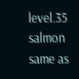level.35 salmon same as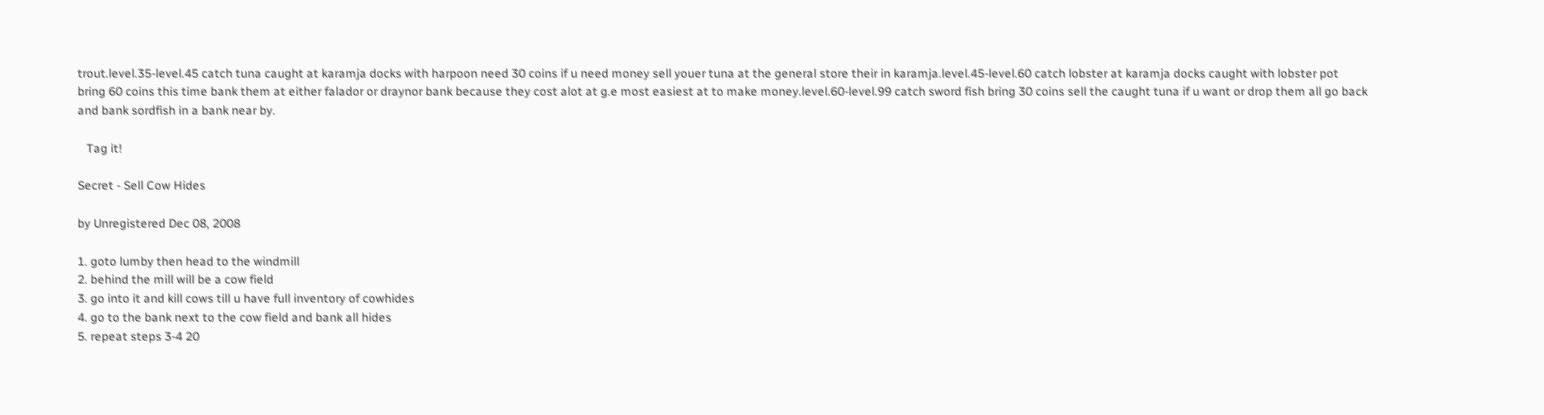trout.level.35-level.45 catch tuna caught at karamja docks with harpoon need 30 coins if u need money sell youer tuna at the general store their in karamja.level.45-level.60 catch lobster at karamja docks caught with lobster pot bring 60 coins this time bank them at either falador or draynor bank because they cost alot at g.e most easiest at to make money.level.60-level.99 catch sword fish bring 30 coins sell the caught tuna if u want or drop them all go back and bank sordfish in a bank near by.

   Tag it!

Secret - Sell Cow Hides

by Unregistered Dec 08, 2008

1. goto lumby then head to the windmill
2. behind the mill will be a cow field
3. go into it and kill cows till u have full inventory of cowhides
4. go to the bank next to the cow field and bank all hides
5. repeat steps 3-4 20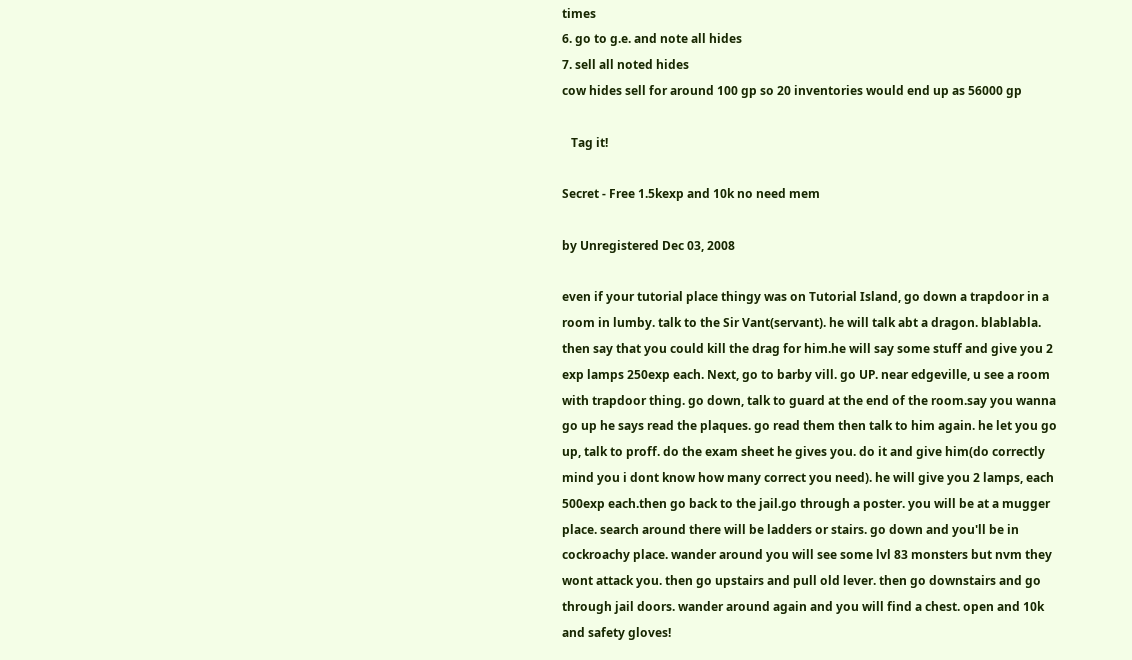times
6. go to g.e. and note all hides
7. sell all noted hides
cow hides sell for around 100 gp so 20 inventories would end up as 56000 gp

   Tag it!

Secret - Free 1.5kexp and 10k no need mem

by Unregistered Dec 03, 2008

even if your tutorial place thingy was on Tutorial Island, go down a trapdoor in a room in lumby. talk to the Sir Vant(servant). he will talk abt a dragon. blablabla. then say that you could kill the drag for him.he will say some stuff and give you 2 exp lamps 250exp each. Next, go to barby vill. go UP. near edgeville, u see a room with trapdoor thing. go down, talk to guard at the end of the room.say you wanna go up he says read the plaques. go read them then talk to him again. he let you go up, talk to proff. do the exam sheet he gives you. do it and give him(do correctly mind you i dont know how many correct you need). he will give you 2 lamps, each 500exp each.then go back to the jail.go through a poster. you will be at a mugger place. search around there will be ladders or stairs. go down and you'll be in cockroachy place. wander around you will see some lvl 83 monsters but nvm they wont attack you. then go upstairs and pull old lever. then go downstairs and go through jail doors. wander around again and you will find a chest. open and 10k and safety gloves!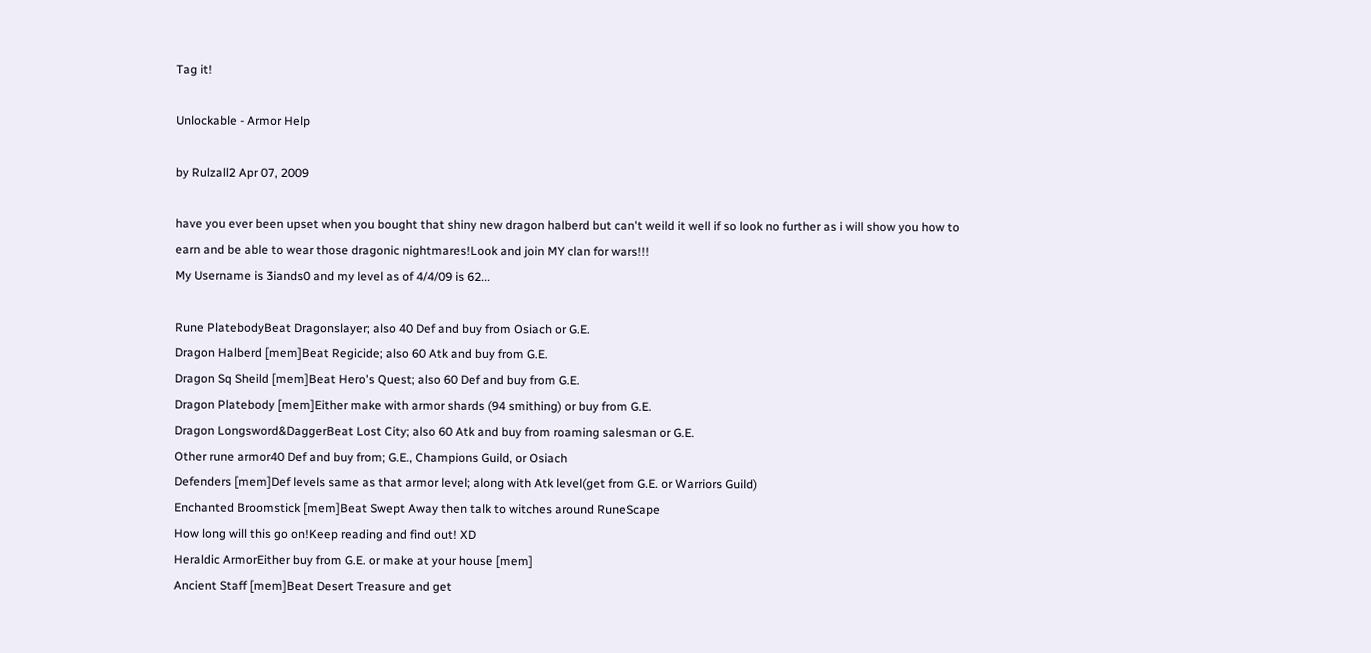Tag it!

Unlockable - Armor Help

by Rulzall2 Apr 07, 2009

have you ever been upset when you bought that shiny new dragon halberd but can't weild it well if so look no further as i will show you how to earn and be able to wear those dragonic nightmares!Look and join MY clan for wars!!!
My Username is 3iands0 and my level as of 4/4/09 is 62...

Rune PlatebodyBeat Dragonslayer; also 40 Def and buy from Osiach or G.E.
Dragon Halberd [mem]Beat Regicide; also 60 Atk and buy from G.E.
Dragon Sq Sheild [mem]Beat Hero's Quest; also 60 Def and buy from G.E.
Dragon Platebody [mem]Either make with armor shards (94 smithing) or buy from G.E.
Dragon Longsword&DaggerBeat Lost City; also 60 Atk and buy from roaming salesman or G.E.
Other rune armor40 Def and buy from; G.E., Champions Guild, or Osiach
Defenders [mem]Def levels same as that armor level; along with Atk level(get from G.E. or Warriors Guild)
Enchanted Broomstick [mem]Beat Swept Away then talk to witches around RuneScape
How long will this go on!Keep reading and find out! XD
Heraldic ArmorEither buy from G.E. or make at your house [mem]
Ancient Staff [mem]Beat Desert Treasure and get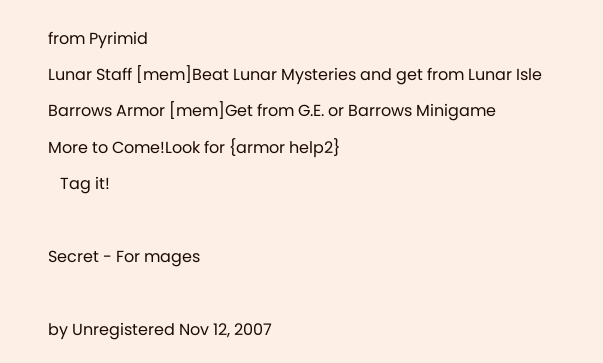from Pyrimid
Lunar Staff [mem]Beat Lunar Mysteries and get from Lunar Isle
Barrows Armor [mem]Get from G.E. or Barrows Minigame
More to Come!Look for {armor help2}
   Tag it!

Secret - For mages

by Unregistered Nov 12, 2007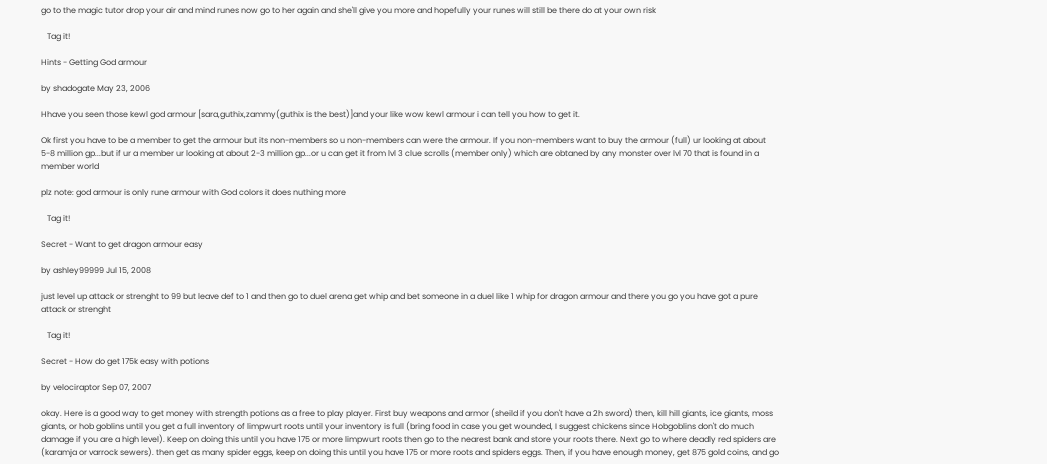go to the magic tutor drop your air and mind runes now go to her again and she'll give you more and hopefully your runes will still be there do at your own risk

   Tag it!

Hints - Getting God armour

by shadogate May 23, 2006

Hhave you seen those kewl god armour [sara,guthix,zammy(guthix is the best)]and your like wow kewl armour i can tell you how to get it.

Ok first you have to be a member to get the armour but its non-members so u non-members can were the armour. If you non-members want to buy the armour (full) ur looking at about 5-8 million gp...but if ur a member ur looking at about 2-3 million gp...or u can get it from lvl 3 clue scrolls (member only) which are obtaned by any monster over lvl 70 that is found in a member world

plz note: god armour is only rune armour with God colors it does nuthing more

   Tag it!

Secret - Want to get dragon armour easy

by ashley99999 Jul 15, 2008

just level up attack or strenght to 99 but leave def to 1 and then go to duel arena get whip and bet someone in a duel like 1 whip for dragon armour and there you go you have got a pure attack or strenght

   Tag it!

Secret - How do get 175k easy with potions

by velociraptor Sep 07, 2007

okay. Here is a good way to get money with strength potions as a free to play player. First buy weapons and armor (sheild if you don't have a 2h sword) then, kill hill giants, ice giants, moss giants, or hob goblins until you get a full inventory of limpwurt roots until your inventory is full (bring food in case you get wounded, I suggest chickens since Hobgoblins don't do much damage if you are a high level). Keep on doing this until you have 175 or more limpwurt roots then go to the nearest bank and store your roots there. Next go to where deadly red spiders are (karamja or varrock sewers). then get as many spider eggs, keep on doing this until you have 175 or more roots and spiders eggs. Then, if you have enough money, get 875 gold coins, and go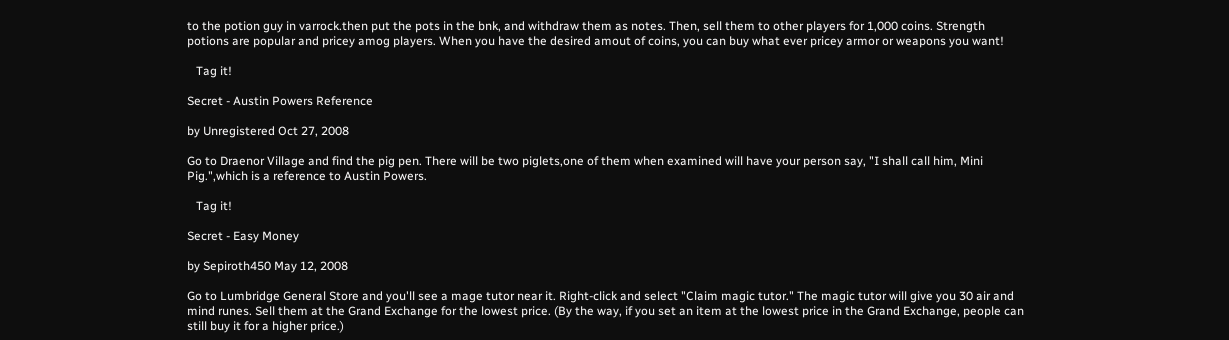to the potion guy in varrock.then put the pots in the bnk, and withdraw them as notes. Then, sell them to other players for 1,000 coins. Strength potions are popular and pricey amog players. When you have the desired amout of coins, you can buy what ever pricey armor or weapons you want!

   Tag it!

Secret - Austin Powers Reference

by Unregistered Oct 27, 2008

Go to Draenor Village and find the pig pen. There will be two piglets,one of them when examined will have your person say, "I shall call him, Mini Pig.",which is a reference to Austin Powers.

   Tag it!

Secret - Easy Money

by Sepiroth450 May 12, 2008

Go to Lumbridge General Store and you'll see a mage tutor near it. Right-click and select "Claim magic tutor." The magic tutor will give you 30 air and mind runes. Sell them at the Grand Exchange for the lowest price. (By the way, if you set an item at the lowest price in the Grand Exchange, people can still buy it for a higher price.)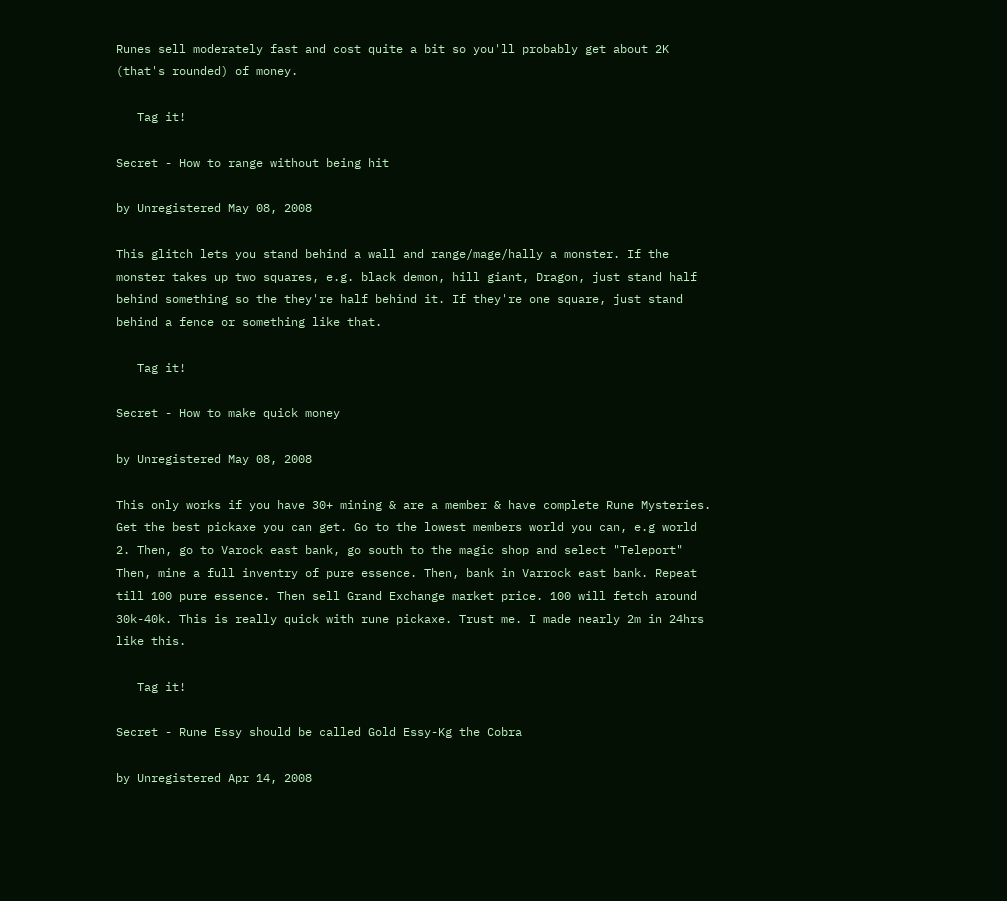Runes sell moderately fast and cost quite a bit so you'll probably get about 2K (that's rounded) of money.

   Tag it!

Secret - How to range without being hit

by Unregistered May 08, 2008

This glitch lets you stand behind a wall and range/mage/hally a monster. If the monster takes up two squares, e.g. black demon, hill giant, Dragon, just stand half behind something so the they're half behind it. If they're one square, just stand behind a fence or something like that.

   Tag it!

Secret - How to make quick money

by Unregistered May 08, 2008

This only works if you have 30+ mining & are a member & have complete Rune Mysteries. Get the best pickaxe you can get. Go to the lowest members world you can, e.g world 2. Then, go to Varock east bank, go south to the magic shop and select "Teleport" Then, mine a full inventry of pure essence. Then, bank in Varrock east bank. Repeat till 100 pure essence. Then sell Grand Exchange market price. 100 will fetch around 30k-40k. This is really quick with rune pickaxe. Trust me. I made nearly 2m in 24hrs like this.

   Tag it!

Secret - Rune Essy should be called Gold Essy-Kg the Cobra

by Unregistered Apr 14, 2008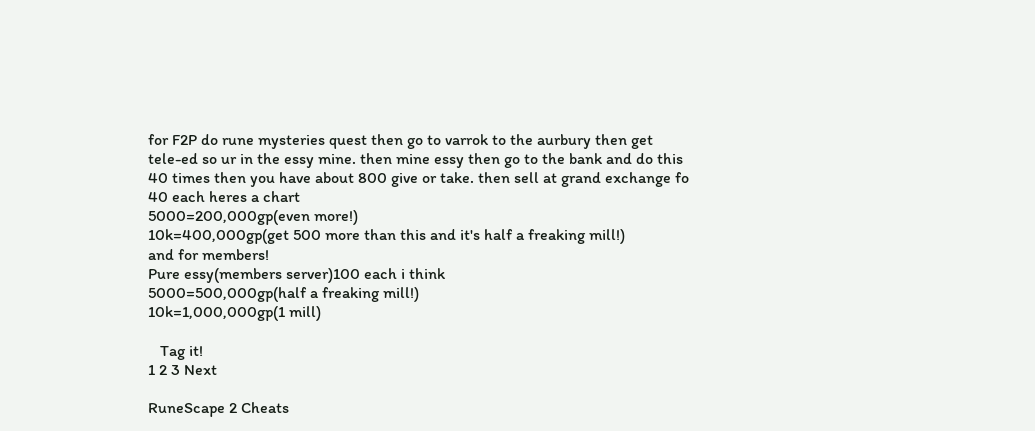for F2P do rune mysteries quest then go to varrok to the aurbury then get tele-ed so ur in the essy mine. then mine essy then go to the bank and do this 40 times then you have about 800 give or take. then sell at grand exchange fo 40 each heres a chart
5000=200,000gp(even more!)
10k=400,000gp(get 500 more than this and it's half a freaking mill!)
and for members!
Pure essy(members server)100 each i think
5000=500,000gp(half a freaking mill!)
10k=1,000,000gp(1 mill)

   Tag it!
1 2 3 Next

RuneScape 2 Cheats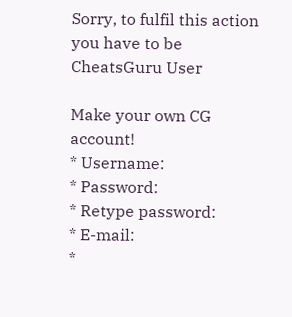Sorry, to fulfil this action you have to be CheatsGuru User

Make your own CG account!
* Username:
* Password:
* Retype password:
* E-mail:
*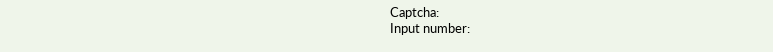Captcha:
Input number: